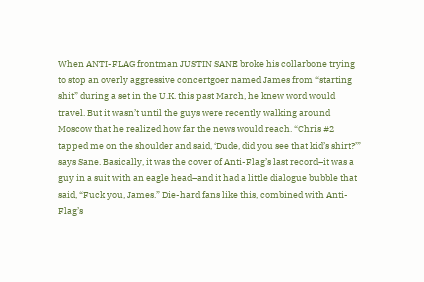When ANTI-FLAG frontman JUSTIN SANE broke his collarbone trying to stop an overly aggressive concertgoer named James from “starting shit” during a set in the U.K. this past March, he knew word would travel. But it wasn’t until the guys were recently walking around Moscow that he realized how far the news would reach. “Chris #2 tapped me on the shoulder and said, ‘Dude, did you see that kid’s shirt?’” says Sane. Basically, it was the cover of Anti-Flag’s last record–it was a guy in a suit with an eagle head–and it had a little dialogue bubble that said, “Fuck you, James.” Die-hard fans like this, combined with Anti-Flag’s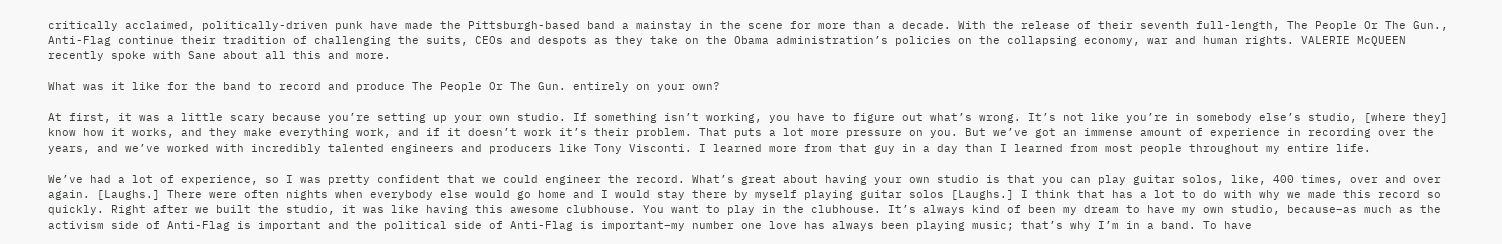critically acclaimed, politically-driven punk have made the Pittsburgh-based band a mainstay in the scene for more than a decade. With the release of their seventh full-length, The People Or The Gun., Anti-Flag continue their tradition of challenging the suits, CEOs and despots as they take on the Obama administration’s policies on the collapsing economy, war and human rights. VALERIE McQUEEN recently spoke with Sane about all this and more.

What was it like for the band to record and produce The People Or The Gun. entirely on your own?

At first, it was a little scary because you’re setting up your own studio. If something isn’t working, you have to figure out what’s wrong. It’s not like you’re in somebody else’s studio, [where they] know how it works, and they make everything work, and if it doesn’t work it’s their problem. That puts a lot more pressure on you. But we’ve got an immense amount of experience in recording over the years, and we’ve worked with incredibly talented engineers and producers like Tony Visconti. I learned more from that guy in a day than I learned from most people throughout my entire life.

We’ve had a lot of experience, so I was pretty confident that we could engineer the record. What’s great about having your own studio is that you can play guitar solos, like, 400 times, over and over again. [Laughs.] There were often nights when everybody else would go home and I would stay there by myself playing guitar solos [Laughs.] I think that has a lot to do with why we made this record so quickly. Right after we built the studio, it was like having this awesome clubhouse. You want to play in the clubhouse. It’s always kind of been my dream to have my own studio, because–as much as the activism side of Anti-Flag is important and the political side of Anti-Flag is important–my number one love has always been playing music; that’s why I’m in a band. To have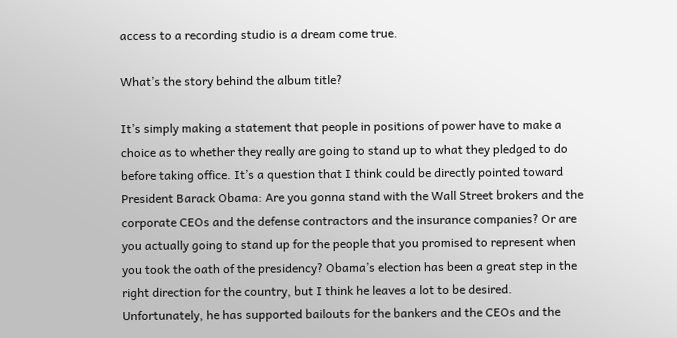access to a recording studio is a dream come true.

What’s the story behind the album title?

It’s simply making a statement that people in positions of power have to make a choice as to whether they really are going to stand up to what they pledged to do before taking office. It’s a question that I think could be directly pointed toward President Barack Obama: Are you gonna stand with the Wall Street brokers and the corporate CEOs and the defense contractors and the insurance companies? Or are you actually going to stand up for the people that you promised to represent when you took the oath of the presidency? Obama’s election has been a great step in the right direction for the country, but I think he leaves a lot to be desired. Unfortunately, he has supported bailouts for the bankers and the CEOs and the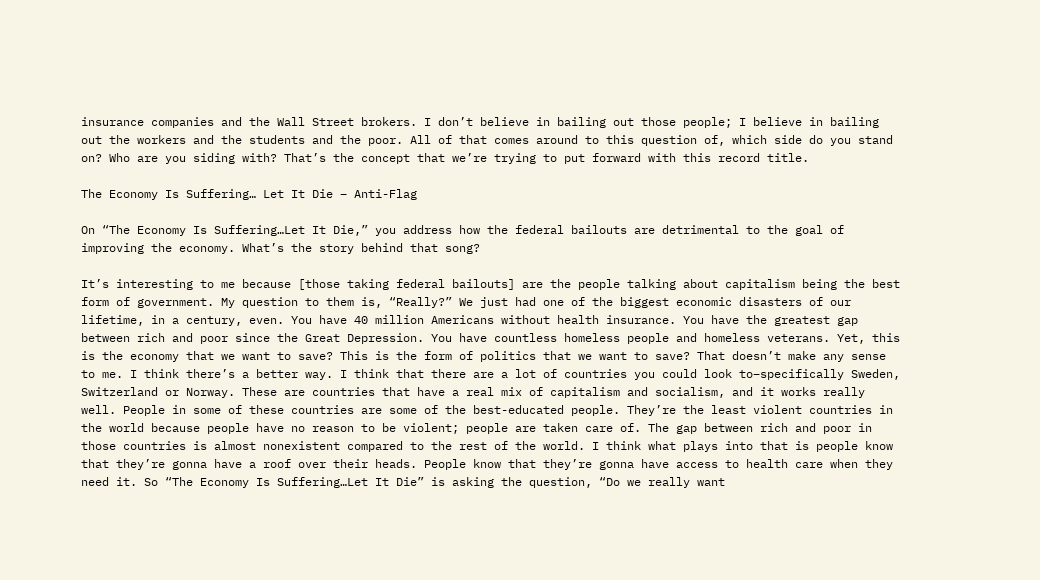insurance companies and the Wall Street brokers. I don’t believe in bailing out those people; I believe in bailing out the workers and the students and the poor. All of that comes around to this question of, which side do you stand on? Who are you siding with? That’s the concept that we’re trying to put forward with this record title.

The Economy Is Suffering… Let It Die – Anti-Flag

On “The Economy Is Suffering…Let It Die,” you address how the federal bailouts are detrimental to the goal of improving the economy. What’s the story behind that song?

It’s interesting to me because [those taking federal bailouts] are the people talking about capitalism being the best form of government. My question to them is, “Really?” We just had one of the biggest economic disasters of our lifetime, in a century, even. You have 40 million Americans without health insurance. You have the greatest gap between rich and poor since the Great Depression. You have countless homeless people and homeless veterans. Yet, this is the economy that we want to save? This is the form of politics that we want to save? That doesn’t make any sense to me. I think there’s a better way. I think that there are a lot of countries you could look to–specifically Sweden, Switzerland or Norway. These are countries that have a real mix of capitalism and socialism, and it works really well. People in some of these countries are some of the best-educated people. They’re the least violent countries in the world because people have no reason to be violent; people are taken care of. The gap between rich and poor in those countries is almost nonexistent compared to the rest of the world. I think what plays into that is people know that they’re gonna have a roof over their heads. People know that they’re gonna have access to health care when they need it. So “The Economy Is Suffering…Let It Die” is asking the question, “Do we really want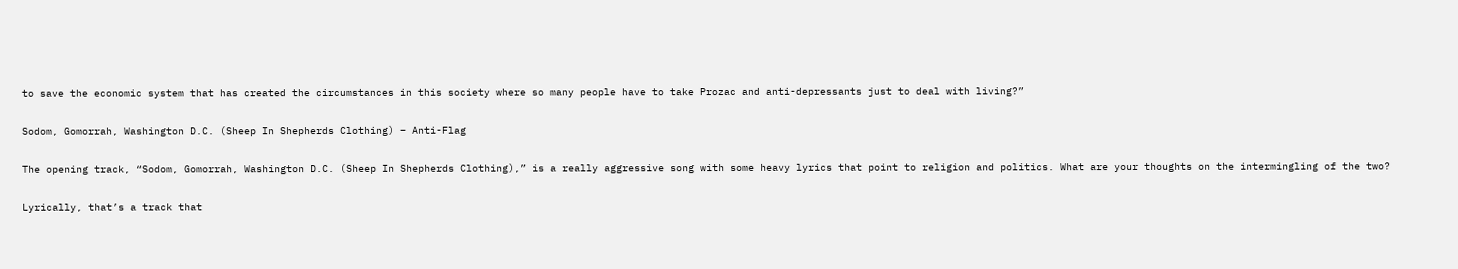to save the economic system that has created the circumstances in this society where so many people have to take Prozac and anti-depressants just to deal with living?”

Sodom, Gomorrah, Washington D.C. (Sheep In Shepherds Clothing) – Anti-Flag

The opening track, “Sodom, Gomorrah, Washington D.C. (Sheep In Shepherds Clothing),” is a really aggressive song with some heavy lyrics that point to religion and politics. What are your thoughts on the intermingling of the two?

Lyrically, that’s a track that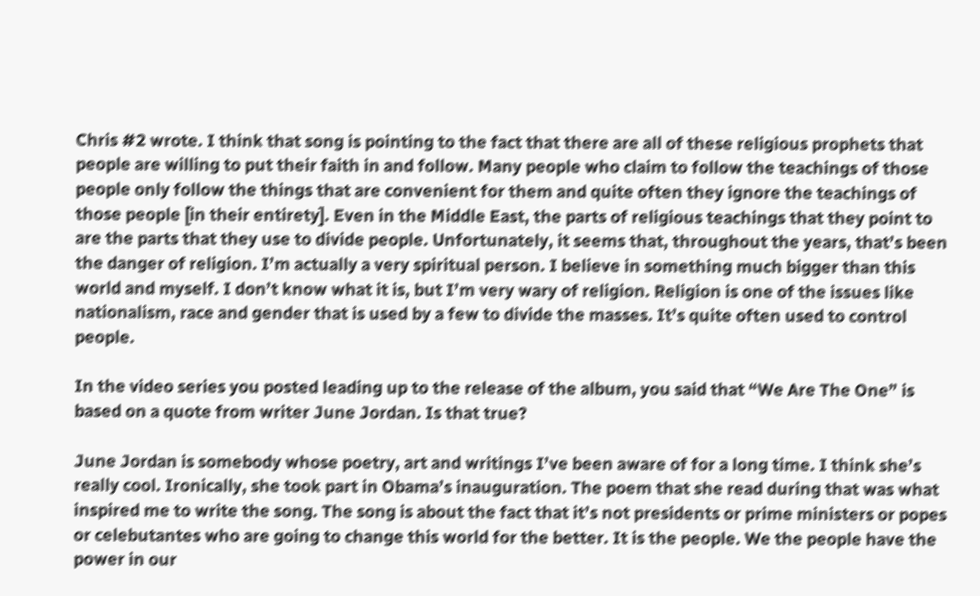Chris #2 wrote. I think that song is pointing to the fact that there are all of these religious prophets that people are willing to put their faith in and follow. Many people who claim to follow the teachings of those people only follow the things that are convenient for them and quite often they ignore the teachings of those people [in their entirety]. Even in the Middle East, the parts of religious teachings that they point to are the parts that they use to divide people. Unfortunately, it seems that, throughout the years, that’s been the danger of religion. I’m actually a very spiritual person. I believe in something much bigger than this world and myself. I don’t know what it is, but I’m very wary of religion. Religion is one of the issues like nationalism, race and gender that is used by a few to divide the masses. It’s quite often used to control people.

In the video series you posted leading up to the release of the album, you said that “We Are The One” is based on a quote from writer June Jordan. Is that true?

June Jordan is somebody whose poetry, art and writings I’ve been aware of for a long time. I think she’s really cool. Ironically, she took part in Obama’s inauguration. The poem that she read during that was what inspired me to write the song. The song is about the fact that it’s not presidents or prime ministers or popes or celebutantes who are going to change this world for the better. It is the people. We the people have the power in our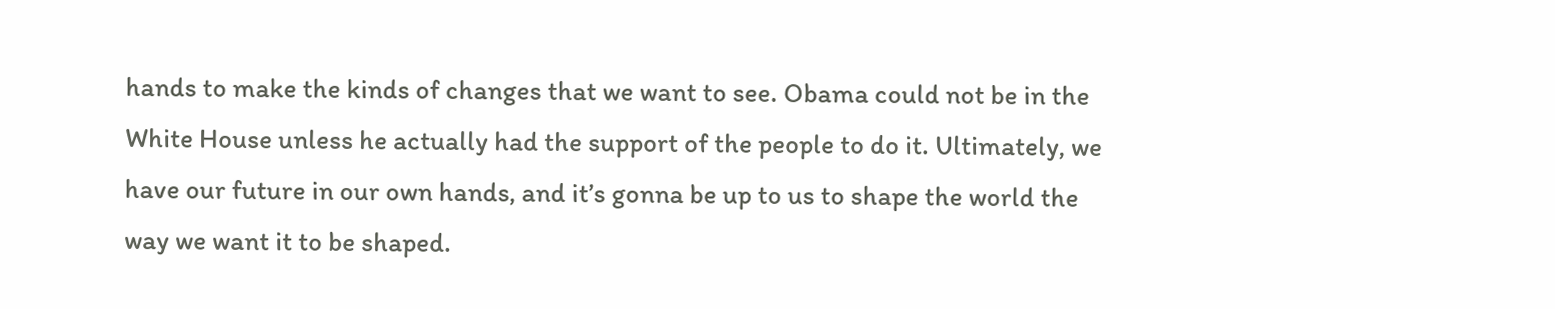hands to make the kinds of changes that we want to see. Obama could not be in the White House unless he actually had the support of the people to do it. Ultimately, we have our future in our own hands, and it’s gonna be up to us to shape the world the way we want it to be shaped.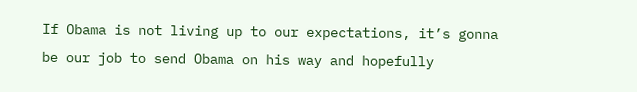If Obama is not living up to our expectations, it’s gonna be our job to send Obama on his way and hopefully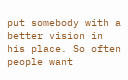put somebody with a better vision in his place. So often people want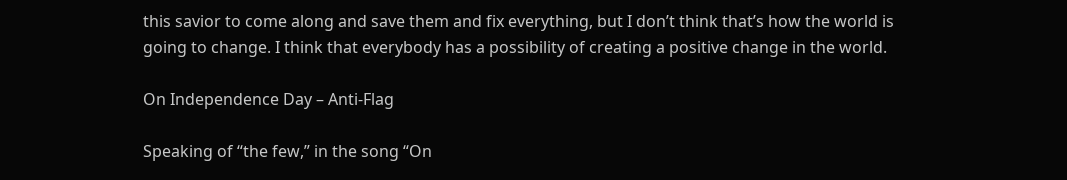this savior to come along and save them and fix everything, but I don’t think that’s how the world is going to change. I think that everybody has a possibility of creating a positive change in the world.

On Independence Day – Anti-Flag

Speaking of “the few,” in the song “On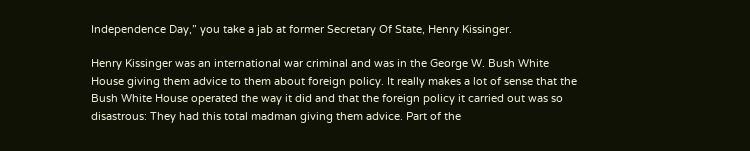Independence Day,” you take a jab at former Secretary Of State, Henry Kissinger.

Henry Kissinger was an international war criminal and was in the George W. Bush White House giving them advice to them about foreign policy. It really makes a lot of sense that the Bush White House operated the way it did and that the foreign policy it carried out was so disastrous: They had this total madman giving them advice. Part of the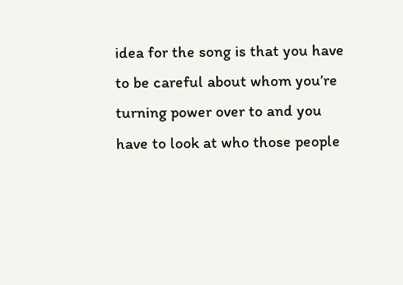idea for the song is that you have to be careful about whom you’re turning power over to and you have to look at who those people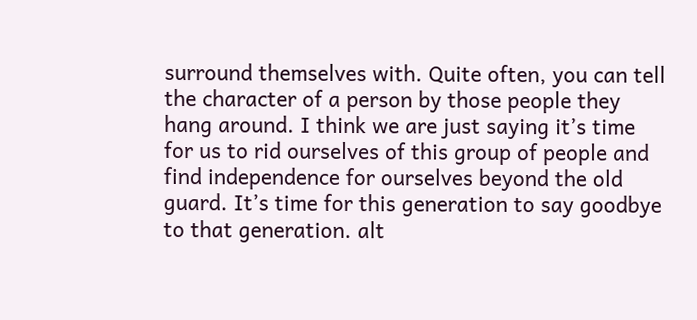surround themselves with. Quite often, you can tell the character of a person by those people they hang around. I think we are just saying it’s time for us to rid ourselves of this group of people and find independence for ourselves beyond the old guard. It’s time for this generation to say goodbye to that generation. alt